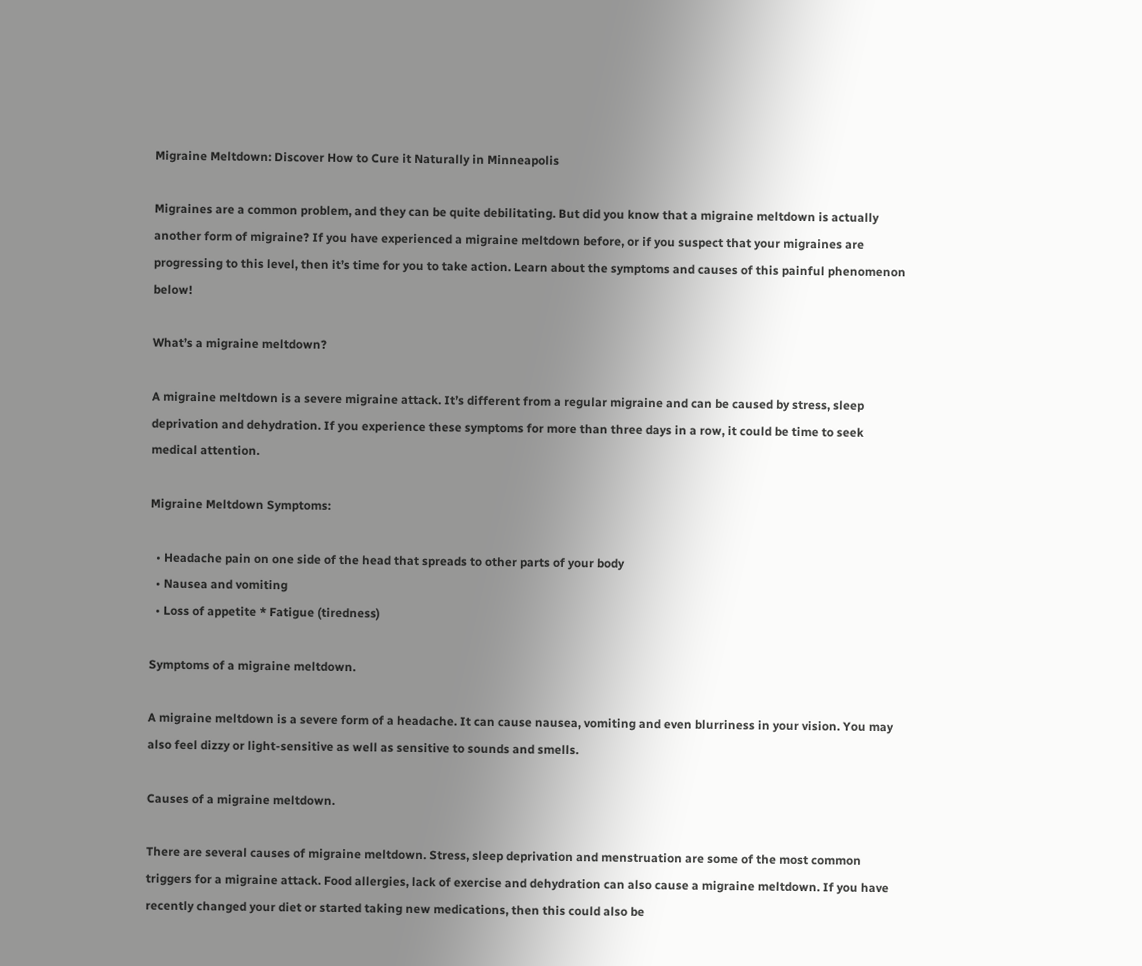Migraine Meltdown: Discover How to Cure it Naturally in Minneapolis

Migraines are a common problem, and they can be quite debilitating. But did you know that a migraine meltdown is actually another form of migraine? If you have experienced a migraine meltdown before, or if you suspect that your migraines are progressing to this level, then it’s time for you to take action. Learn about the symptoms and causes of this painful phenomenon below!

What’s a migraine meltdown?

A migraine meltdown is a severe migraine attack. It’s different from a regular migraine and can be caused by stress, sleep deprivation and dehydration. If you experience these symptoms for more than three days in a row, it could be time to seek medical attention.

Migraine Meltdown Symptoms:

  • Headache pain on one side of the head that spreads to other parts of your body
  • Nausea and vomiting
  • Loss of appetite * Fatigue (tiredness)

Symptoms of a migraine meltdown.

A migraine meltdown is a severe form of a headache. It can cause nausea, vomiting and even blurriness in your vision. You may also feel dizzy or light-sensitive as well as sensitive to sounds and smells.

Causes of a migraine meltdown.

There are several causes of migraine meltdown. Stress, sleep deprivation and menstruation are some of the most common triggers for a migraine attack. Food allergies, lack of exercise and dehydration can also cause a migraine meltdown. If you have recently changed your diet or started taking new medications, then this could also be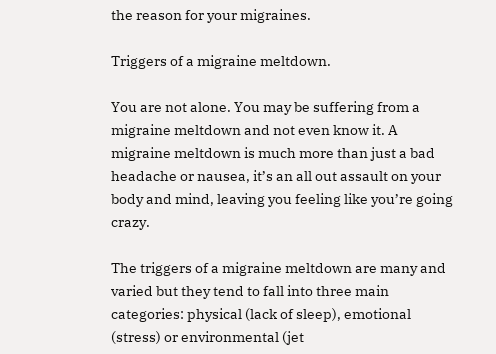the reason for your migraines.

Triggers of a migraine meltdown.

You are not alone. You may be suffering from a migraine meltdown and not even know it. A migraine meltdown is much more than just a bad headache or nausea, it’s an all out assault on your body and mind, leaving you feeling like you’re going crazy.

The triggers of a migraine meltdown are many and varied but they tend to fall into three main categories: physical (lack of sleep), emotional (stress) or environmental (jet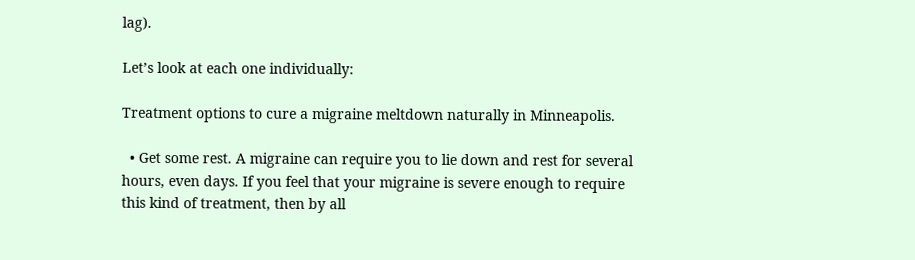lag).

Let’s look at each one individually:

Treatment options to cure a migraine meltdown naturally in Minneapolis.

  • Get some rest. A migraine can require you to lie down and rest for several hours, even days. If you feel that your migraine is severe enough to require this kind of treatment, then by all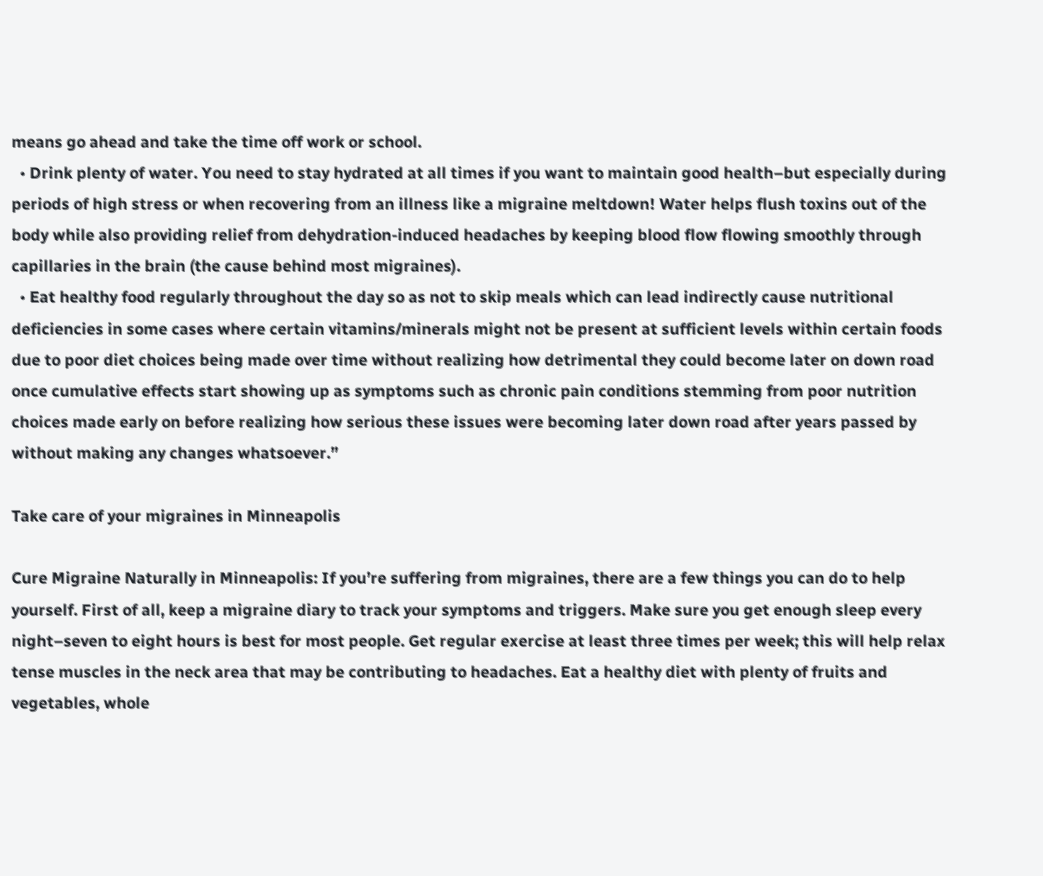means go ahead and take the time off work or school.
  • Drink plenty of water. You need to stay hydrated at all times if you want to maintain good health–but especially during periods of high stress or when recovering from an illness like a migraine meltdown! Water helps flush toxins out of the body while also providing relief from dehydration-induced headaches by keeping blood flow flowing smoothly through capillaries in the brain (the cause behind most migraines).
  • Eat healthy food regularly throughout the day so as not to skip meals which can lead indirectly cause nutritional deficiencies in some cases where certain vitamins/minerals might not be present at sufficient levels within certain foods due to poor diet choices being made over time without realizing how detrimental they could become later on down road once cumulative effects start showing up as symptoms such as chronic pain conditions stemming from poor nutrition choices made early on before realizing how serious these issues were becoming later down road after years passed by without making any changes whatsoever.”

Take care of your migraines in Minneapolis

Cure Migraine Naturally in Minneapolis: If you’re suffering from migraines, there are a few things you can do to help yourself. First of all, keep a migraine diary to track your symptoms and triggers. Make sure you get enough sleep every night–seven to eight hours is best for most people. Get regular exercise at least three times per week; this will help relax tense muscles in the neck area that may be contributing to headaches. Eat a healthy diet with plenty of fruits and vegetables, whole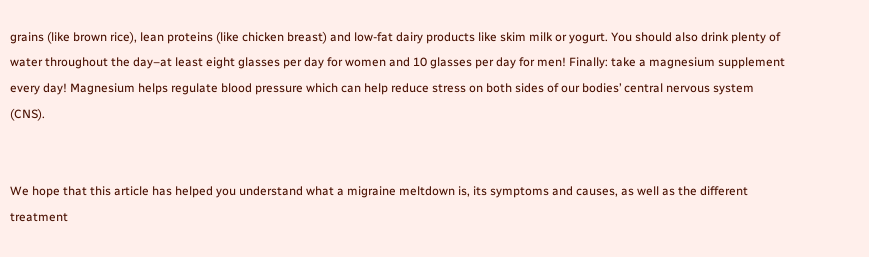grains (like brown rice), lean proteins (like chicken breast) and low-fat dairy products like skim milk or yogurt. You should also drink plenty of water throughout the day–at least eight glasses per day for women and 10 glasses per day for men! Finally: take a magnesium supplement every day! Magnesium helps regulate blood pressure which can help reduce stress on both sides of our bodies’ central nervous system (CNS).


We hope that this article has helped you understand what a migraine meltdown is, its symptoms and causes, as well as the different treatment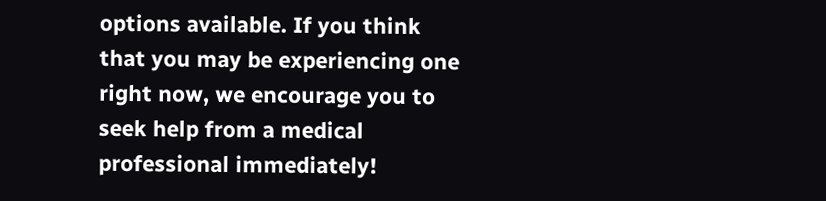options available. If you think that you may be experiencing one right now, we encourage you to seek help from a medical professional immediately!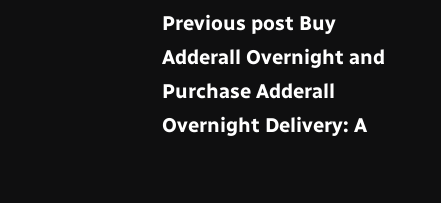Previous post Buy Adderall Overnight and Purchase Adderall Overnight Delivery: A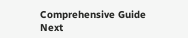Comprehensive Guide
Next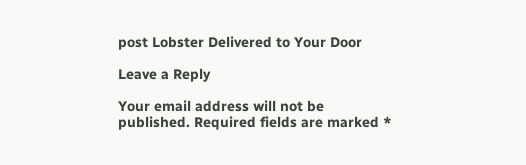post Lobster Delivered to Your Door

Leave a Reply

Your email address will not be published. Required fields are marked *